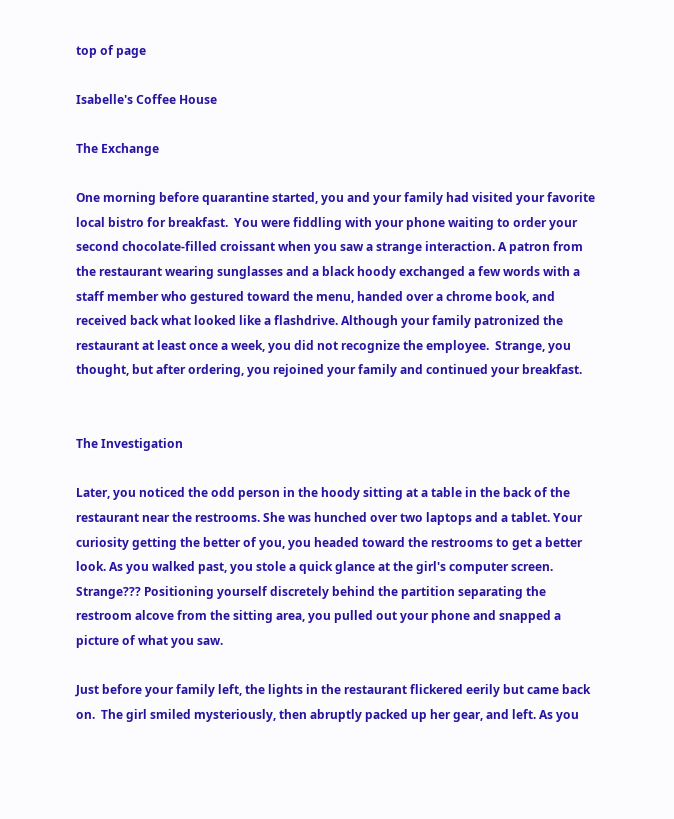top of page

Isabelle's Coffee House

The Exchange

One morning before quarantine started, you and your family had visited your favorite local bistro for breakfast.  You were fiddling with your phone waiting to order your second chocolate-filled croissant when you saw a strange interaction. A patron from the restaurant wearing sunglasses and a black hoody exchanged a few words with a staff member who gestured toward the menu, handed over a chrome book, and received back what looked like a flashdrive. Although your family patronized the restaurant at least once a week, you did not recognize the employee.  Strange, you thought, but after ordering, you rejoined your family and continued your breakfast.


The Investigation

Later, you noticed the odd person in the hoody sitting at a table in the back of the restaurant near the restrooms. She was hunched over two laptops and a tablet. Your curiosity getting the better of you, you headed toward the restrooms to get a better look. As you walked past, you stole a quick glance at the girl's computer screen. Strange??? Positioning yourself discretely behind the partition separating the restroom alcove from the sitting area, you pulled out your phone and snapped a picture of what you saw.

Just before your family left, the lights in the restaurant flickered eerily but came back on.  The girl smiled mysteriously, then abruptly packed up her gear, and left. As you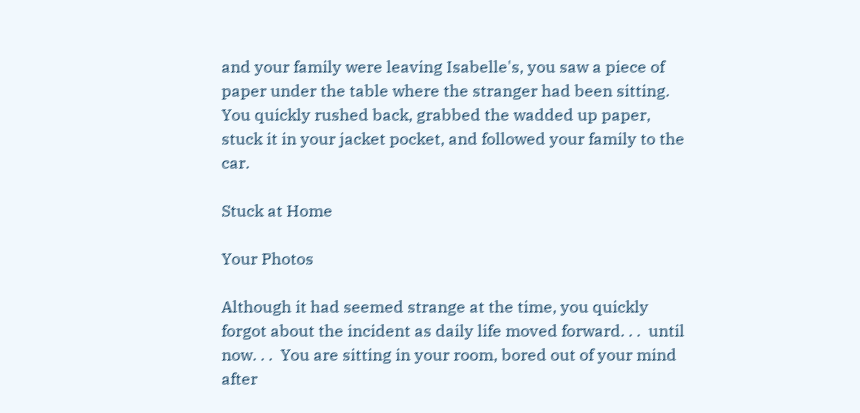and your family were leaving Isabelle's, you saw a piece of paper under the table where the stranger had been sitting. You quickly rushed back, grabbed the wadded up paper, stuck it in your jacket pocket, and followed your family to the car.

Stuck at Home

Your Photos

Although it had seemed strange at the time, you quickly forgot about the incident as daily life moved forward. . .  until now. . .  You are sitting in your room, bored out of your mind after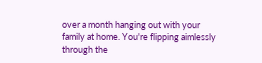over a month hanging out with your family at home. You're flipping aimlessly through the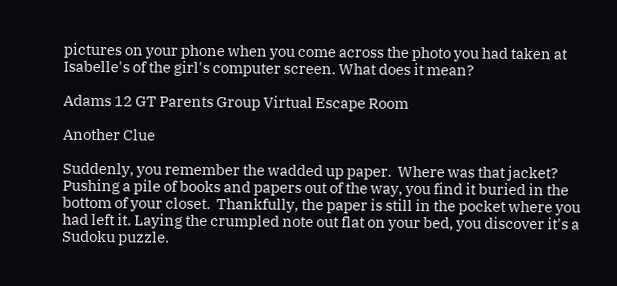pictures on your phone when you come across the photo you had taken at Isabelle's of the girl's computer screen. What does it mean?

Adams 12 GT Parents Group Virtual Escape Room

Another Clue

Suddenly, you remember the wadded up paper.  Where was that jacket?  Pushing a pile of books and papers out of the way, you find it buried in the bottom of your closet.  Thankfully, the paper is still in the pocket where you had left it. Laying the crumpled note out flat on your bed, you discover it's a Sudoku puzzle.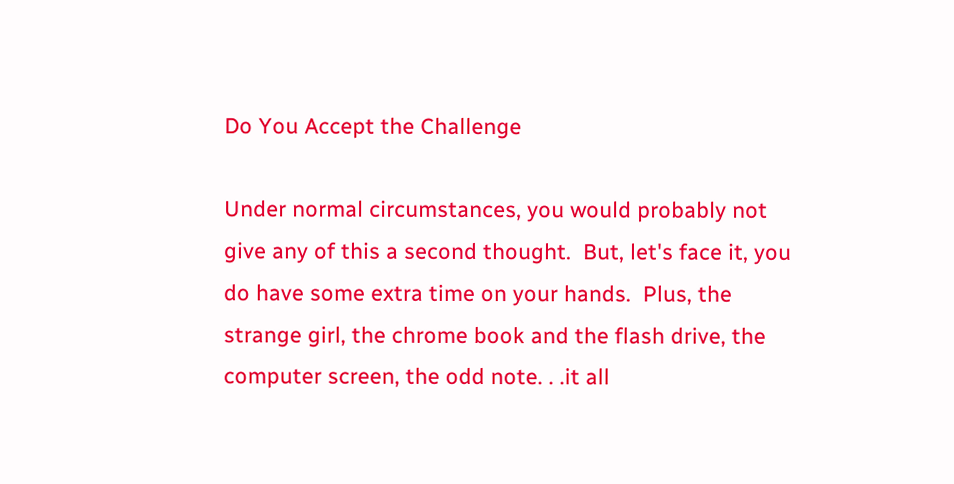Do You Accept the Challenge

Under normal circumstances, you would probably not give any of this a second thought.  But, let's face it, you do have some extra time on your hands.  Plus, the strange girl, the chrome book and the flash drive, the computer screen, the odd note. . .it all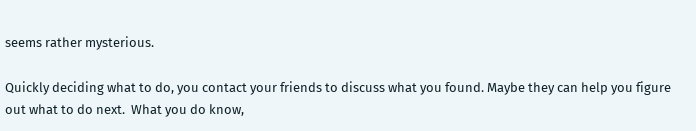seems rather mysterious.

Quickly deciding what to do, you contact your friends to discuss what you found. Maybe they can help you figure out what to do next.  What you do know,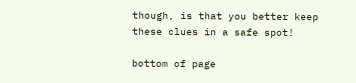though, is that you better keep these clues in a safe spot!

bottom of page